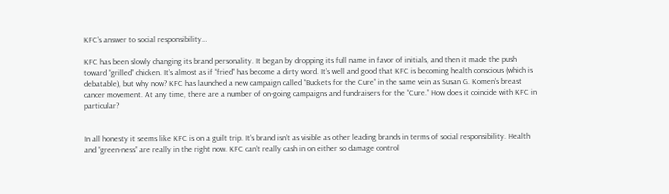KFC’s answer to social responsibility…

KFC has been slowly changing its brand personality. It began by dropping its full name in favor of initials, and then it made the push toward “grilled” chicken. It’s almost as if “fried” has become a dirty word. It’s well and good that KFC is becoming health conscious (which is debatable), but why now? KFC has launched a new campaign called “Buckets for the Cure” in the same vein as Susan G. Komen’s breast cancer movement. At any time, there are a number of on-going campaigns and fundraisers for the “Cure.” How does it coincide with KFC in particular?


In all honesty it seems like KFC is on a guilt trip. It’s brand isn’t as visible as other leading brands in terms of social responsibility. Health and “green-ness” are really in the right now. KFC can’t really cash in on either so damage control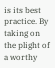is its best practice. By taking on the plight of a worthy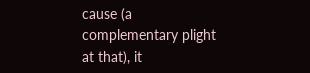cause (a complementary plight at that), it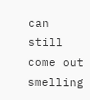can still come out smelling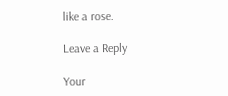like a rose.

Leave a Reply

Your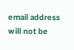email address will not be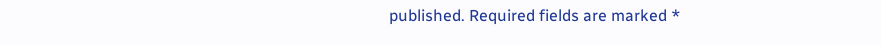published. Required fields are marked *